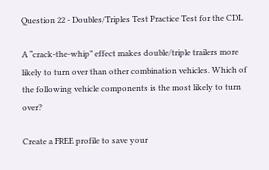Question 22 - Doubles/Triples Test Practice Test for the CDL

A “crack-the-whip” effect makes double/triple trailers more likely to turn over than other combination vehicles. Which of the following vehicle components is the most likely to turn over?

Create a FREE profile to save your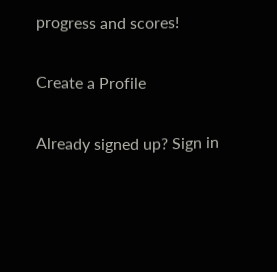progress and scores!

Create a Profile

Already signed up? Sign in